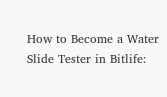How to Become a Water Slide Tester in Bitlife: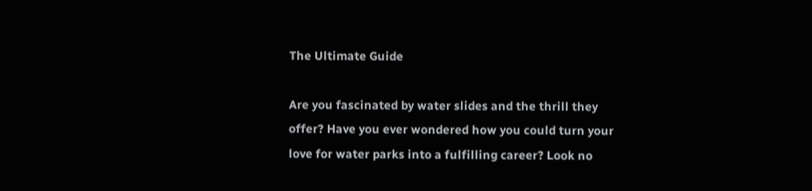The Ultimate Guide

Are you fascinated by water slides and the thrill they offer? Have you ever wondered how you could turn your love for water parks into a fulfilling career? Look no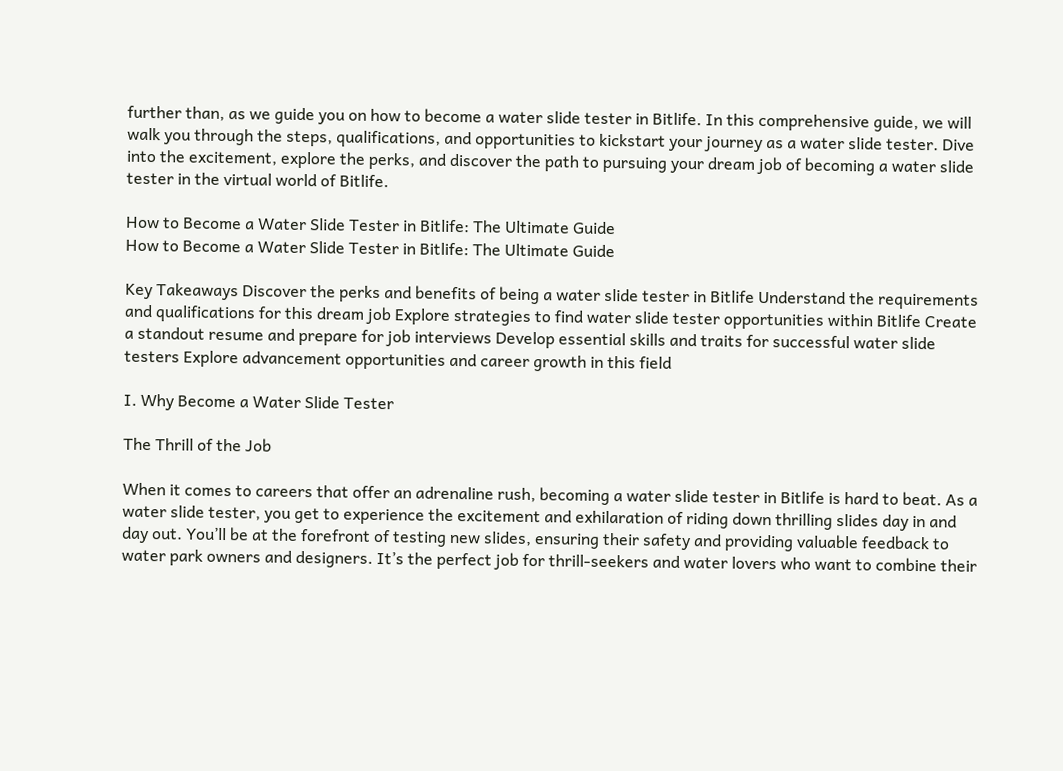further than, as we guide you on how to become a water slide tester in Bitlife. In this comprehensive guide, we will walk you through the steps, qualifications, and opportunities to kickstart your journey as a water slide tester. Dive into the excitement, explore the perks, and discover the path to pursuing your dream job of becoming a water slide tester in the virtual world of Bitlife.

How to Become a Water Slide Tester in Bitlife: The Ultimate Guide
How to Become a Water Slide Tester in Bitlife: The Ultimate Guide

Key Takeaways Discover the perks and benefits of being a water slide tester in Bitlife Understand the requirements and qualifications for this dream job Explore strategies to find water slide tester opportunities within Bitlife Create a standout resume and prepare for job interviews Develop essential skills and traits for successful water slide testers Explore advancement opportunities and career growth in this field

I. Why Become a Water Slide Tester

The Thrill of the Job

When it comes to careers that offer an adrenaline rush, becoming a water slide tester in Bitlife is hard to beat. As a water slide tester, you get to experience the excitement and exhilaration of riding down thrilling slides day in and day out. You’ll be at the forefront of testing new slides, ensuring their safety and providing valuable feedback to water park owners and designers. It’s the perfect job for thrill-seekers and water lovers who want to combine their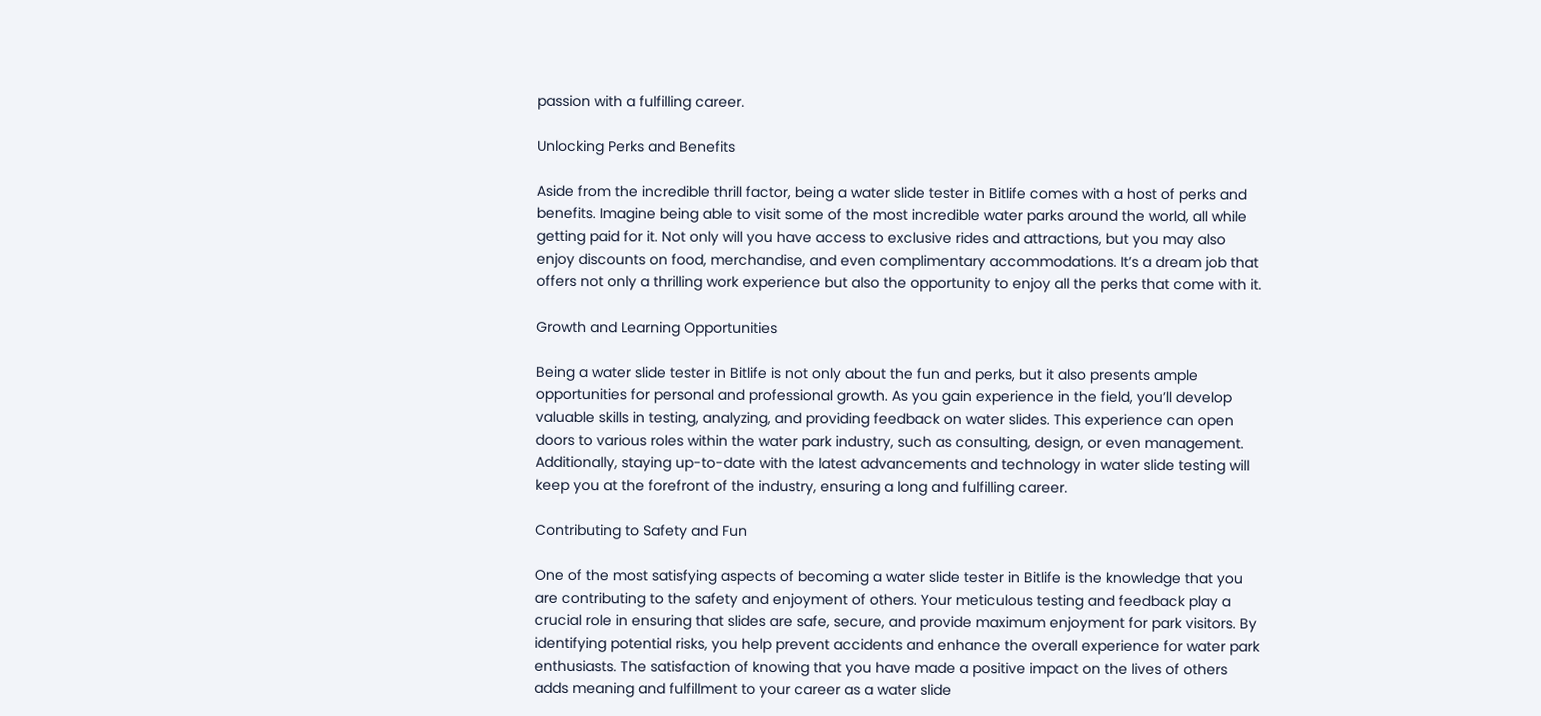passion with a fulfilling career.

Unlocking Perks and Benefits

Aside from the incredible thrill factor, being a water slide tester in Bitlife comes with a host of perks and benefits. Imagine being able to visit some of the most incredible water parks around the world, all while getting paid for it. Not only will you have access to exclusive rides and attractions, but you may also enjoy discounts on food, merchandise, and even complimentary accommodations. It’s a dream job that offers not only a thrilling work experience but also the opportunity to enjoy all the perks that come with it.

Growth and Learning Opportunities

Being a water slide tester in Bitlife is not only about the fun and perks, but it also presents ample opportunities for personal and professional growth. As you gain experience in the field, you’ll develop valuable skills in testing, analyzing, and providing feedback on water slides. This experience can open doors to various roles within the water park industry, such as consulting, design, or even management. Additionally, staying up-to-date with the latest advancements and technology in water slide testing will keep you at the forefront of the industry, ensuring a long and fulfilling career.

Contributing to Safety and Fun

One of the most satisfying aspects of becoming a water slide tester in Bitlife is the knowledge that you are contributing to the safety and enjoyment of others. Your meticulous testing and feedback play a crucial role in ensuring that slides are safe, secure, and provide maximum enjoyment for park visitors. By identifying potential risks, you help prevent accidents and enhance the overall experience for water park enthusiasts. The satisfaction of knowing that you have made a positive impact on the lives of others adds meaning and fulfillment to your career as a water slide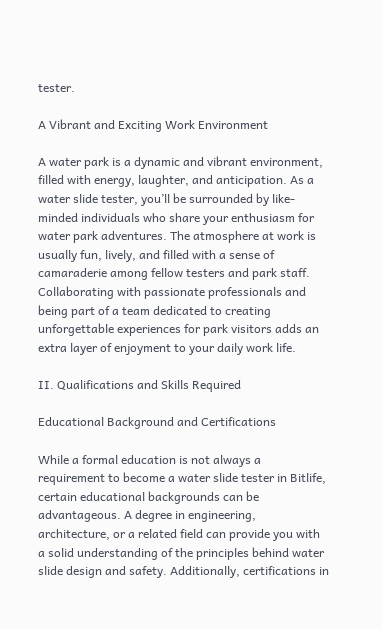tester.

A Vibrant and Exciting Work Environment

A water park is a dynamic and vibrant environment, filled with energy, laughter, and anticipation. As a water slide tester, you’ll be surrounded by like-minded individuals who share your enthusiasm for water park adventures. The atmosphere at work is usually fun, lively, and filled with a sense of camaraderie among fellow testers and park staff. Collaborating with passionate professionals and being part of a team dedicated to creating unforgettable experiences for park visitors adds an extra layer of enjoyment to your daily work life.

II. Qualifications and Skills Required

Educational Background and Certifications

While a formal education is not always a requirement to become a water slide tester in Bitlife, certain educational backgrounds can be advantageous. A degree in engineering, architecture, or a related field can provide you with a solid understanding of the principles behind water slide design and safety. Additionally, certifications in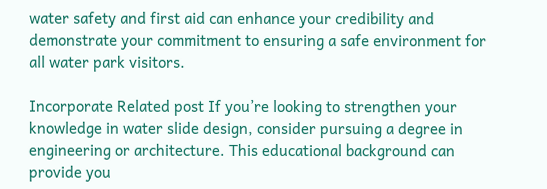water safety and first aid can enhance your credibility and demonstrate your commitment to ensuring a safe environment for all water park visitors.

Incorporate Related post If you’re looking to strengthen your knowledge in water slide design, consider pursuing a degree in engineering or architecture. This educational background can provide you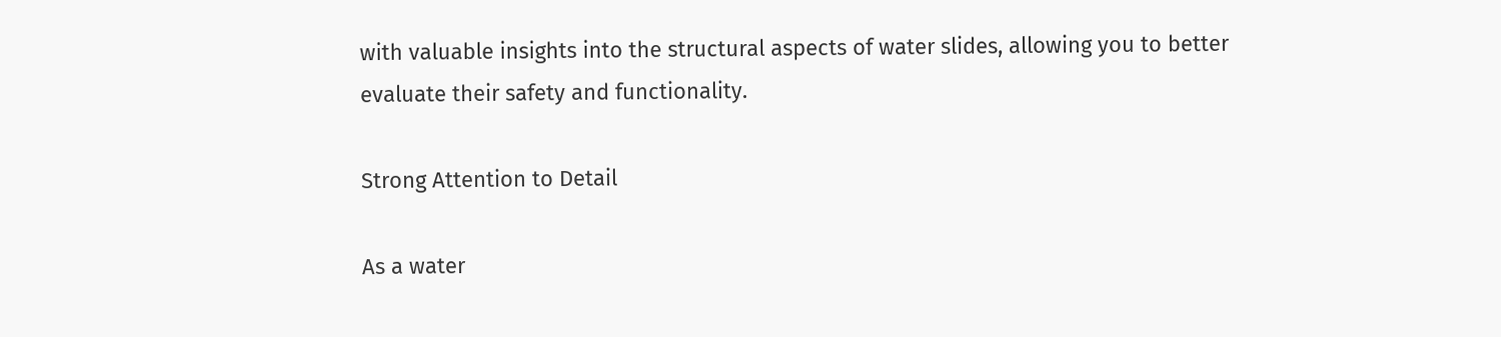with valuable insights into the structural aspects of water slides, allowing you to better evaluate their safety and functionality.

Strong Attention to Detail

As a water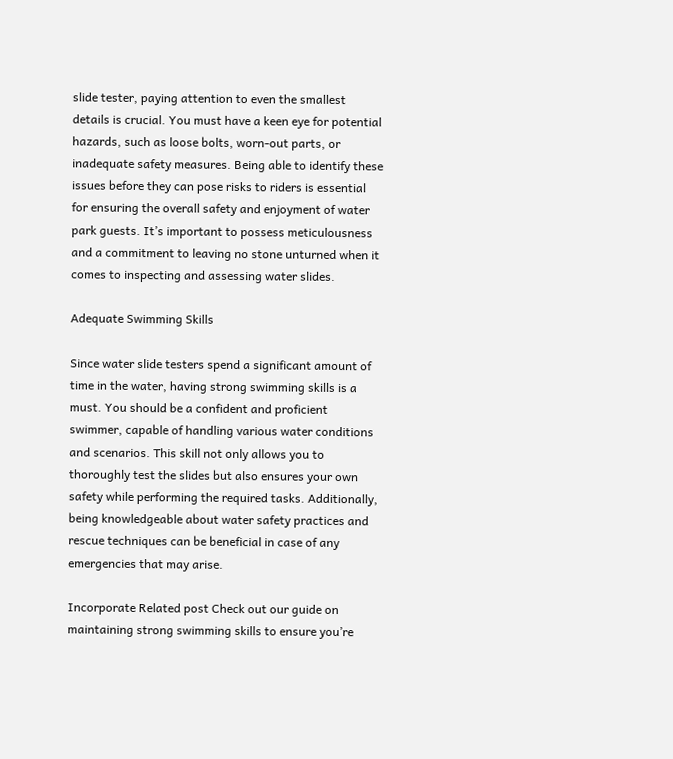slide tester, paying attention to even the smallest details is crucial. You must have a keen eye for potential hazards, such as loose bolts, worn-out parts, or inadequate safety measures. Being able to identify these issues before they can pose risks to riders is essential for ensuring the overall safety and enjoyment of water park guests. It’s important to possess meticulousness and a commitment to leaving no stone unturned when it comes to inspecting and assessing water slides.

Adequate Swimming Skills

Since water slide testers spend a significant amount of time in the water, having strong swimming skills is a must. You should be a confident and proficient swimmer, capable of handling various water conditions and scenarios. This skill not only allows you to thoroughly test the slides but also ensures your own safety while performing the required tasks. Additionally, being knowledgeable about water safety practices and rescue techniques can be beneficial in case of any emergencies that may arise.

Incorporate Related post Check out our guide on maintaining strong swimming skills to ensure you’re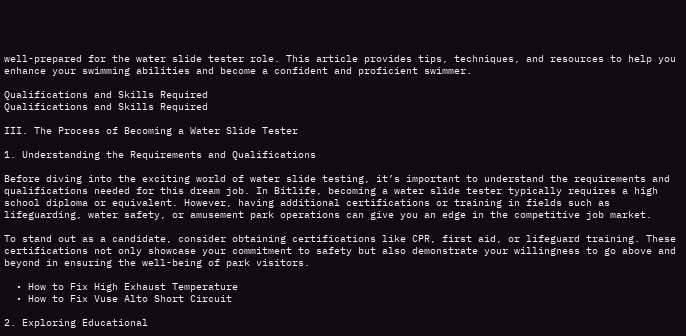well-prepared for the water slide tester role. This article provides tips, techniques, and resources to help you enhance your swimming abilities and become a confident and proficient swimmer.

Qualifications and Skills Required
Qualifications and Skills Required

III. The Process of Becoming a Water Slide Tester

1. Understanding the Requirements and Qualifications

Before diving into the exciting world of water slide testing, it’s important to understand the requirements and qualifications needed for this dream job. In Bitlife, becoming a water slide tester typically requires a high school diploma or equivalent. However, having additional certifications or training in fields such as lifeguarding, water safety, or amusement park operations can give you an edge in the competitive job market.

To stand out as a candidate, consider obtaining certifications like CPR, first aid, or lifeguard training. These certifications not only showcase your commitment to safety but also demonstrate your willingness to go above and beyond in ensuring the well-being of park visitors.

  • How to Fix High Exhaust Temperature
  • How to Fix Vuse Alto Short Circuit

2. Exploring Educational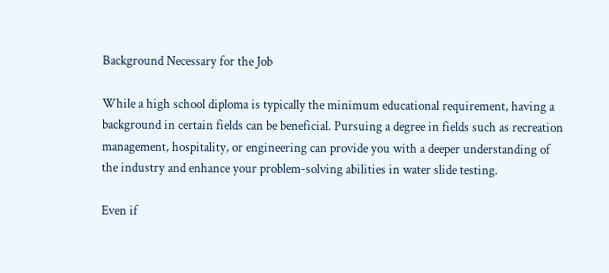Background Necessary for the Job

While a high school diploma is typically the minimum educational requirement, having a background in certain fields can be beneficial. Pursuing a degree in fields such as recreation management, hospitality, or engineering can provide you with a deeper understanding of the industry and enhance your problem-solving abilities in water slide testing.

Even if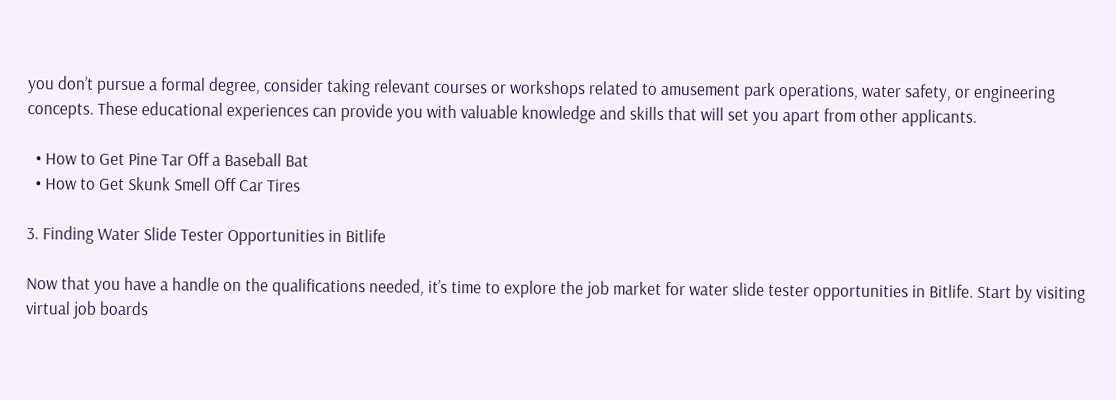you don’t pursue a formal degree, consider taking relevant courses or workshops related to amusement park operations, water safety, or engineering concepts. These educational experiences can provide you with valuable knowledge and skills that will set you apart from other applicants.

  • How to Get Pine Tar Off a Baseball Bat
  • How to Get Skunk Smell Off Car Tires

3. Finding Water Slide Tester Opportunities in Bitlife

Now that you have a handle on the qualifications needed, it’s time to explore the job market for water slide tester opportunities in Bitlife. Start by visiting virtual job boards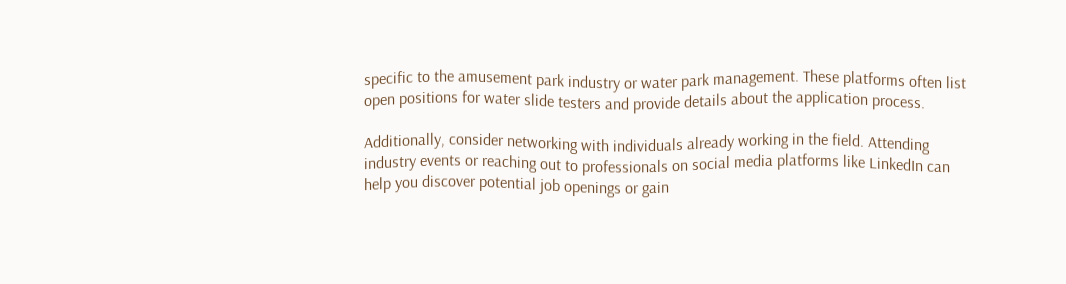specific to the amusement park industry or water park management. These platforms often list open positions for water slide testers and provide details about the application process.

Additionally, consider networking with individuals already working in the field. Attending industry events or reaching out to professionals on social media platforms like LinkedIn can help you discover potential job openings or gain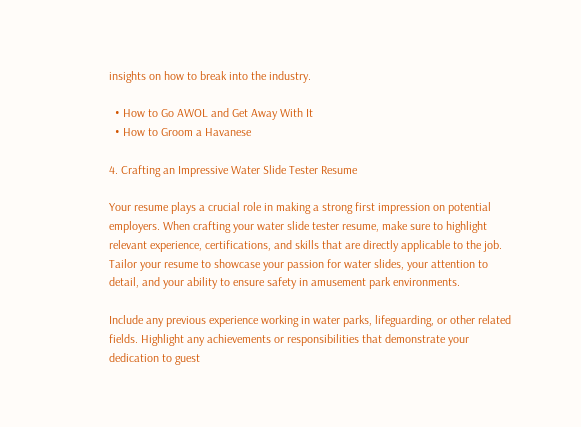insights on how to break into the industry.

  • How to Go AWOL and Get Away With It
  • How to Groom a Havanese

4. Crafting an Impressive Water Slide Tester Resume

Your resume plays a crucial role in making a strong first impression on potential employers. When crafting your water slide tester resume, make sure to highlight relevant experience, certifications, and skills that are directly applicable to the job. Tailor your resume to showcase your passion for water slides, your attention to detail, and your ability to ensure safety in amusement park environments.

Include any previous experience working in water parks, lifeguarding, or other related fields. Highlight any achievements or responsibilities that demonstrate your dedication to guest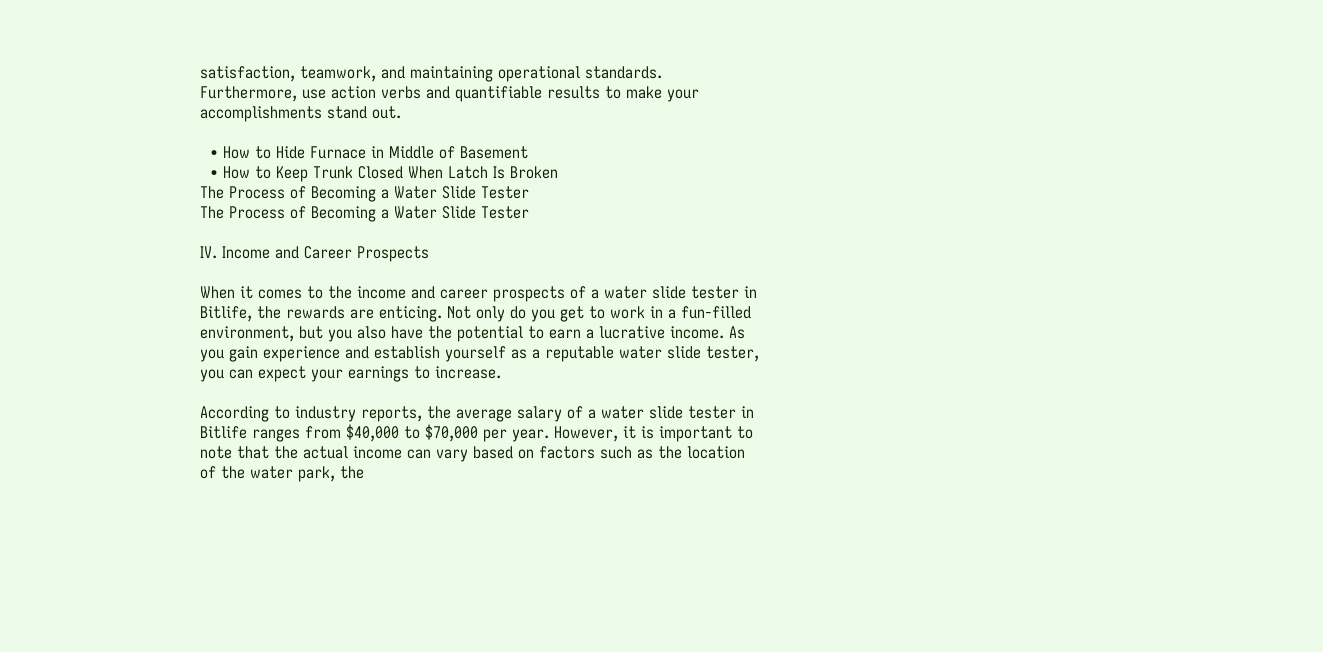satisfaction, teamwork, and maintaining operational standards. Furthermore, use action verbs and quantifiable results to make your accomplishments stand out.

  • How to Hide Furnace in Middle of Basement
  • How to Keep Trunk Closed When Latch Is Broken
The Process of Becoming a Water Slide Tester
The Process of Becoming a Water Slide Tester

IV. Income and Career Prospects

When it comes to the income and career prospects of a water slide tester in Bitlife, the rewards are enticing. Not only do you get to work in a fun-filled environment, but you also have the potential to earn a lucrative income. As you gain experience and establish yourself as a reputable water slide tester, you can expect your earnings to increase.

According to industry reports, the average salary of a water slide tester in Bitlife ranges from $40,000 to $70,000 per year. However, it is important to note that the actual income can vary based on factors such as the location of the water park, the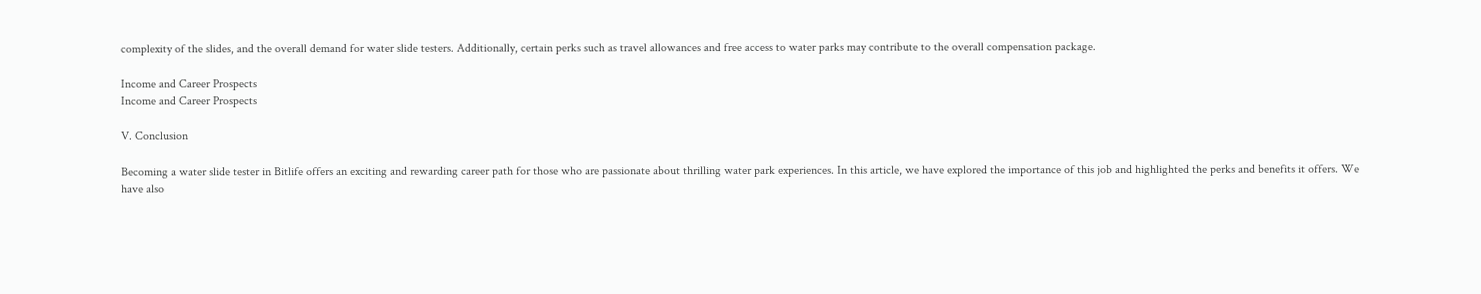complexity of the slides, and the overall demand for water slide testers. Additionally, certain perks such as travel allowances and free access to water parks may contribute to the overall compensation package.

Income and Career Prospects
Income and Career Prospects

V. Conclusion

Becoming a water slide tester in Bitlife offers an exciting and rewarding career path for those who are passionate about thrilling water park experiences. In this article, we have explored the importance of this job and highlighted the perks and benefits it offers. We have also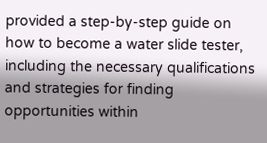provided a step-by-step guide on how to become a water slide tester, including the necessary qualifications and strategies for finding opportunities within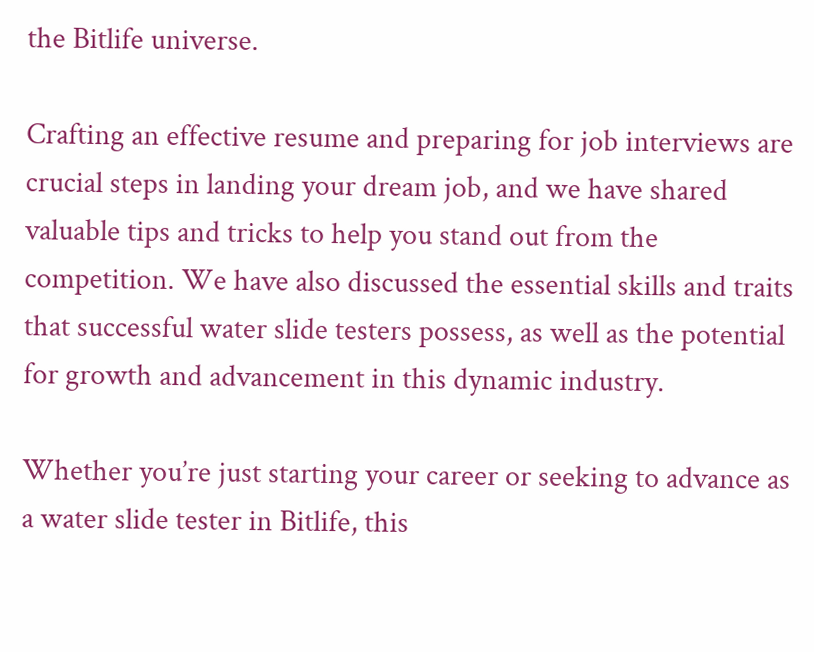the Bitlife universe.

Crafting an effective resume and preparing for job interviews are crucial steps in landing your dream job, and we have shared valuable tips and tricks to help you stand out from the competition. We have also discussed the essential skills and traits that successful water slide testers possess, as well as the potential for growth and advancement in this dynamic industry.

Whether you’re just starting your career or seeking to advance as a water slide tester in Bitlife, this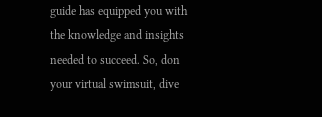guide has equipped you with the knowledge and insights needed to succeed. So, don your virtual swimsuit, dive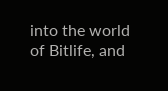into the world of Bitlife, and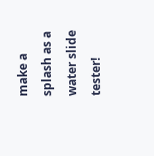make a splash as a water slide tester!